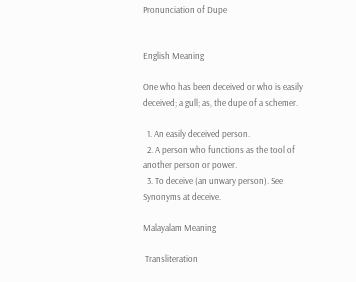Pronunciation of Dupe


English Meaning

One who has been deceived or who is easily deceived; a gull; as, the dupe of a schemer.

  1. An easily deceived person.
  2. A person who functions as the tool of another person or power.
  3. To deceive (an unwary person). See Synonyms at deceive.

Malayalam Meaning

 Transliteration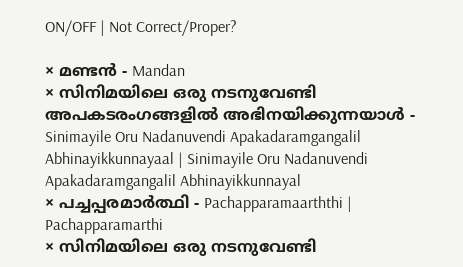ON/OFF | Not Correct/Proper?

× മണ്ടൻ - Mandan
× സിനിമയിലെ ഒരു നടനുവേണ്ടി അപകടരംഗങ്ങളില്‍ അഭിനയിക്കുന്നയാള്‍ - Sinimayile Oru Nadanuvendi Apakadaramgangalil Abhinayikkunnayaal | Sinimayile Oru Nadanuvendi Apakadaramgangalil Abhinayikkunnayal
× പച്ചപ്പരമാര്‍ത്ഥി - Pachapparamaarththi | Pachapparamarthi
× സിനിമയിലെ ഒരു നടനുവേണ്ടി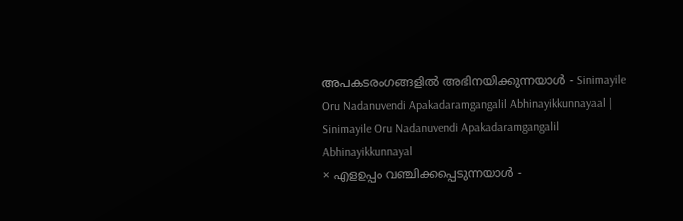അപകടരംഗങ്ങളിൽ അഭിനയിക്കുന്നയാൾ - Sinimayile Oru Nadanuvendi Apakadaramgangalil Abhinayikkunnayaal | Sinimayile Oru Nadanuvendi Apakadaramgangalil Abhinayikkunnayal
× എളഉപ്പം വഞ്ചിക്കപ്പെടുന്നയാള്‍ -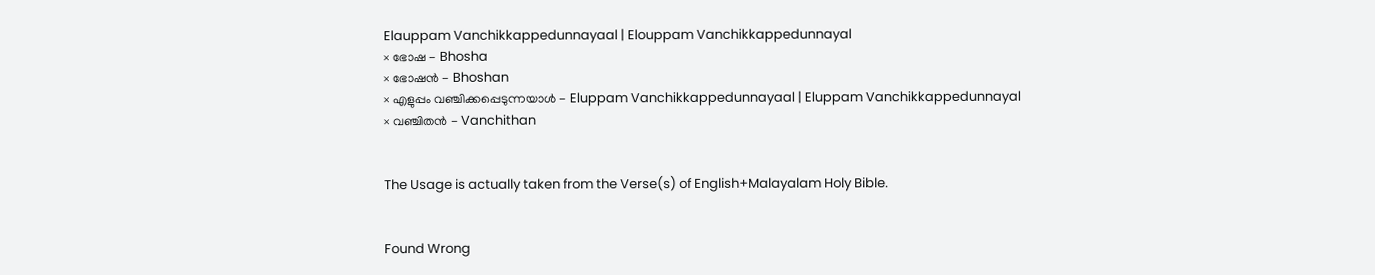Elauppam Vanchikkappedunnayaal | Elouppam Vanchikkappedunnayal
× ഭോഷ - Bhosha
× ഭോഷന്‍ - Bhoshan
× എളുപ്പം വഞ്ചിക്കപ്പെടുന്നയാള്‍ - Eluppam Vanchikkappedunnayaal | Eluppam Vanchikkappedunnayal
× വഞ്ചിതൻ - Vanchithan


The Usage is actually taken from the Verse(s) of English+Malayalam Holy Bible.


Found Wrong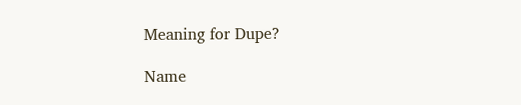Meaning for Dupe?

Name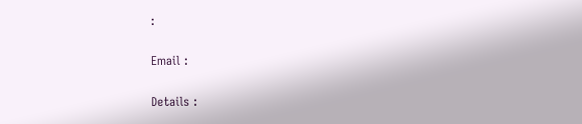:

Email :

Details :